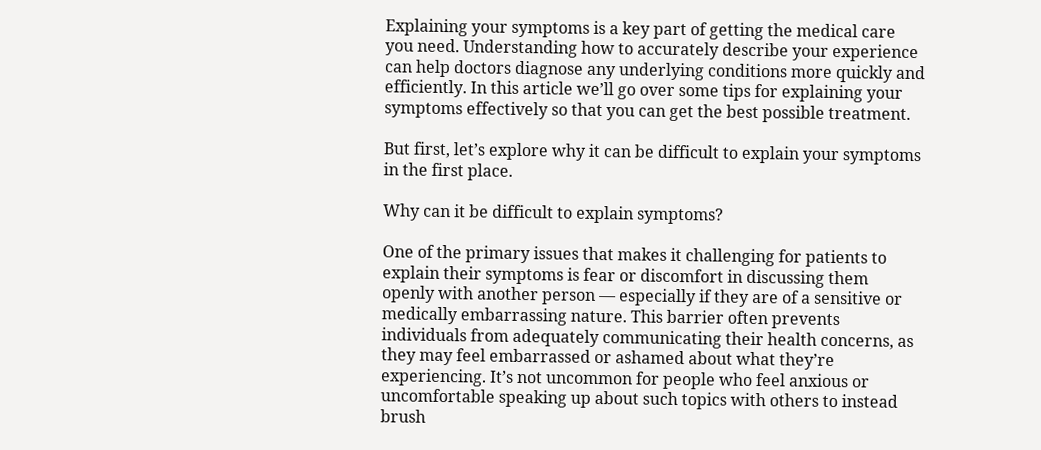Explaining your symptoms is a key part of getting the medical care you need. Understanding how to accurately describe your experience can help doctors diagnose any underlying conditions more quickly and efficiently. In this article we’ll go over some tips for explaining your symptoms effectively so that you can get the best possible treatment.

But first, let’s explore why it can be difficult to explain your symptoms in the first place.

Why can it be difficult to explain symptoms?

One of the primary issues that makes it challenging for patients to explain their symptoms is fear or discomfort in discussing them openly with another person — especially if they are of a sensitive or medically embarrassing nature. This barrier often prevents individuals from adequately communicating their health concerns, as they may feel embarrassed or ashamed about what they’re experiencing. It’s not uncommon for people who feel anxious or uncomfortable speaking up about such topics with others to instead brush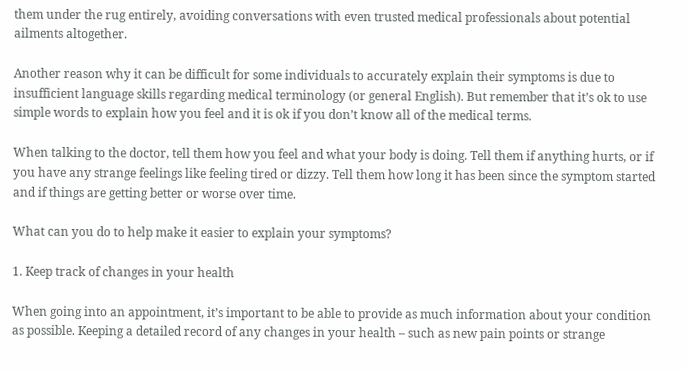them under the rug entirely, avoiding conversations with even trusted medical professionals about potential ailments altogether.

Another reason why it can be difficult for some individuals to accurately explain their symptoms is due to insufficient language skills regarding medical terminology (or general English). But remember that it’s ok to use simple words to explain how you feel and it is ok if you don’t know all of the medical terms.

When talking to the doctor, tell them how you feel and what your body is doing. Tell them if anything hurts, or if you have any strange feelings like feeling tired or dizzy. Tell them how long it has been since the symptom started and if things are getting better or worse over time.

What can you do to help make it easier to explain your symptoms?

1. Keep track of changes in your health

When going into an appointment, it’s important to be able to provide as much information about your condition as possible. Keeping a detailed record of any changes in your health – such as new pain points or strange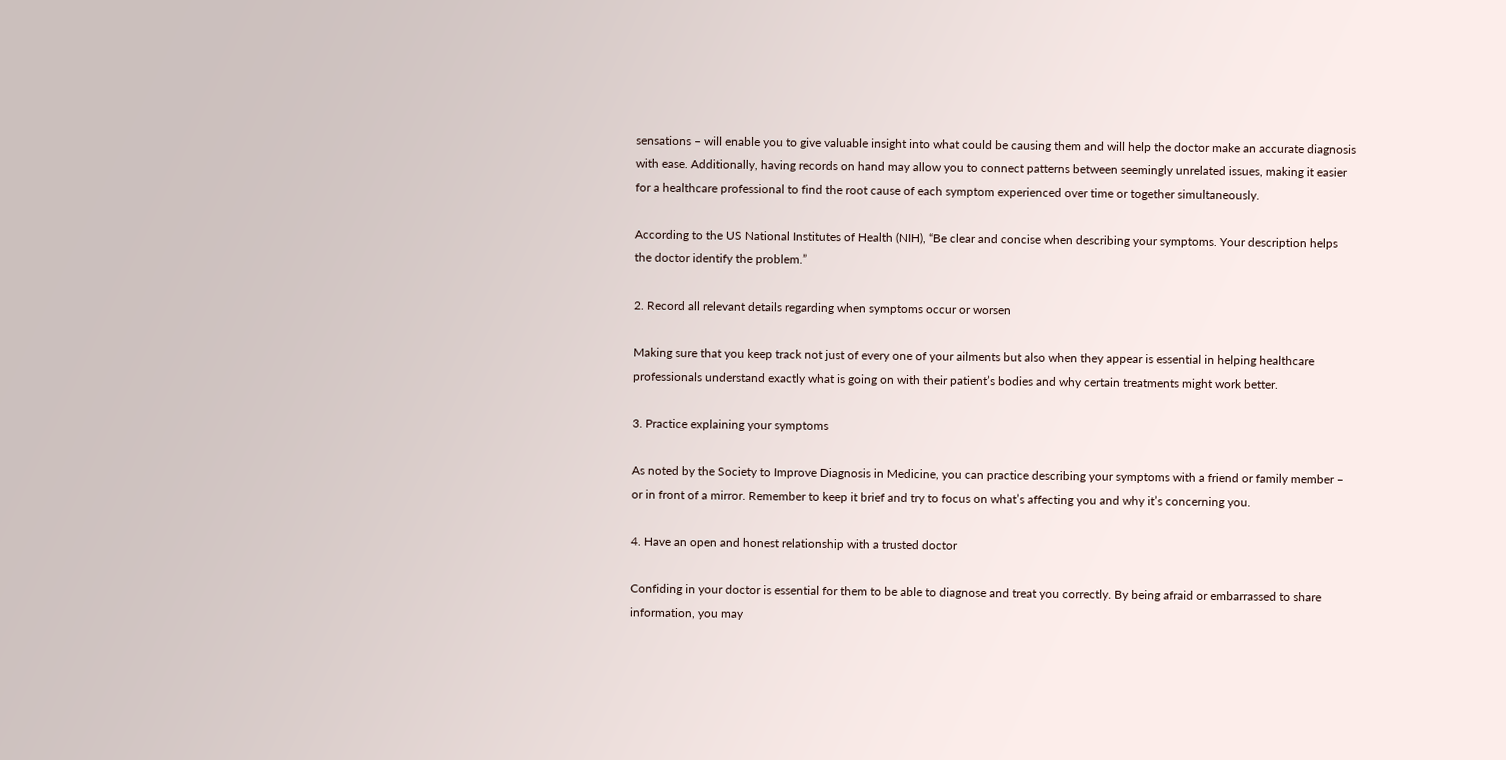sensations – will enable you to give valuable insight into what could be causing them and will help the doctor make an accurate diagnosis with ease. Additionally, having records on hand may allow you to connect patterns between seemingly unrelated issues, making it easier for a healthcare professional to find the root cause of each symptom experienced over time or together simultaneously.

According to the US National Institutes of Health (NIH), “Be clear and concise when describing your symptoms. Your description helps the doctor identify the problem.”

2. Record all relevant details regarding when symptoms occur or worsen

Making sure that you keep track not just of every one of your ailments but also when they appear is essential in helping healthcare professionals understand exactly what is going on with their patient’s bodies and why certain treatments might work better.

3. Practice explaining your symptoms

As noted by the Society to Improve Diagnosis in Medicine, you can practice describing your symptoms with a friend or family member – or in front of a mirror. Remember to keep it brief and try to focus on what’s affecting you and why it’s concerning you.

4. Have an open and honest relationship with a trusted doctor

Confiding in your doctor is essential for them to be able to diagnose and treat you correctly. By being afraid or embarrassed to share information, you may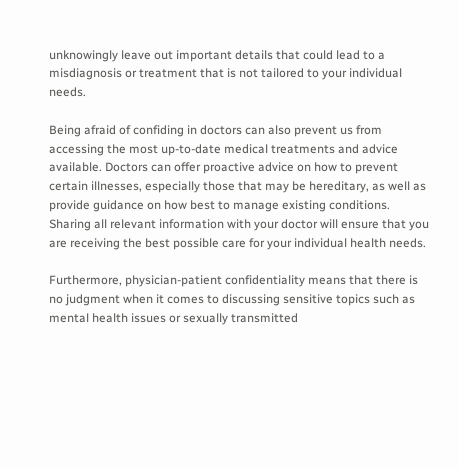unknowingly leave out important details that could lead to a misdiagnosis or treatment that is not tailored to your individual needs.

Being afraid of confiding in doctors can also prevent us from accessing the most up-to-date medical treatments and advice available. Doctors can offer proactive advice on how to prevent certain illnesses, especially those that may be hereditary, as well as provide guidance on how best to manage existing conditions. Sharing all relevant information with your doctor will ensure that you are receiving the best possible care for your individual health needs.

Furthermore, physician-patient confidentiality means that there is no judgment when it comes to discussing sensitive topics such as mental health issues or sexually transmitted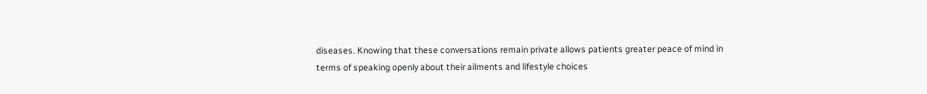diseases. Knowing that these conversations remain private allows patients greater peace of mind in terms of speaking openly about their ailments and lifestyle choices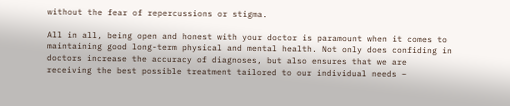without the fear of repercussions or stigma.

All in all, being open and honest with your doctor is paramount when it comes to maintaining good long-term physical and mental health. Not only does confiding in doctors increase the accuracy of diagnoses, but also ensures that we are receiving the best possible treatment tailored to our individual needs –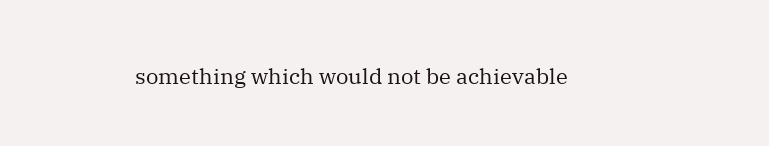something which would not be achievable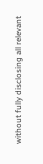without fully disclosing all relevant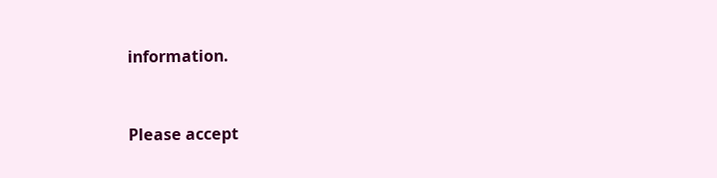information.


Please accept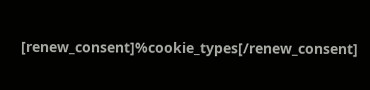[renew_consent]%cookie_types[/renew_consent]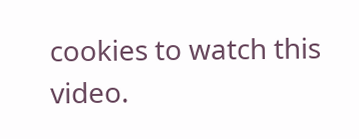cookies to watch this video.